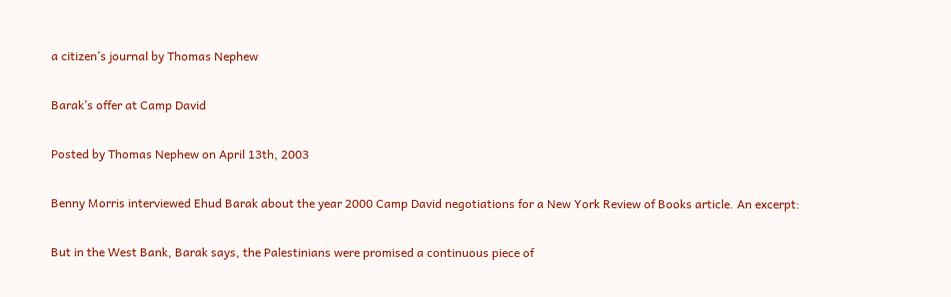a citizen’s journal by Thomas Nephew

Barak’s offer at Camp David

Posted by Thomas Nephew on April 13th, 2003

Benny Morris interviewed Ehud Barak about the year 2000 Camp David negotiations for a New York Review of Books article. An excerpt:

But in the West Bank, Barak says, the Palestinians were promised a continuous piece of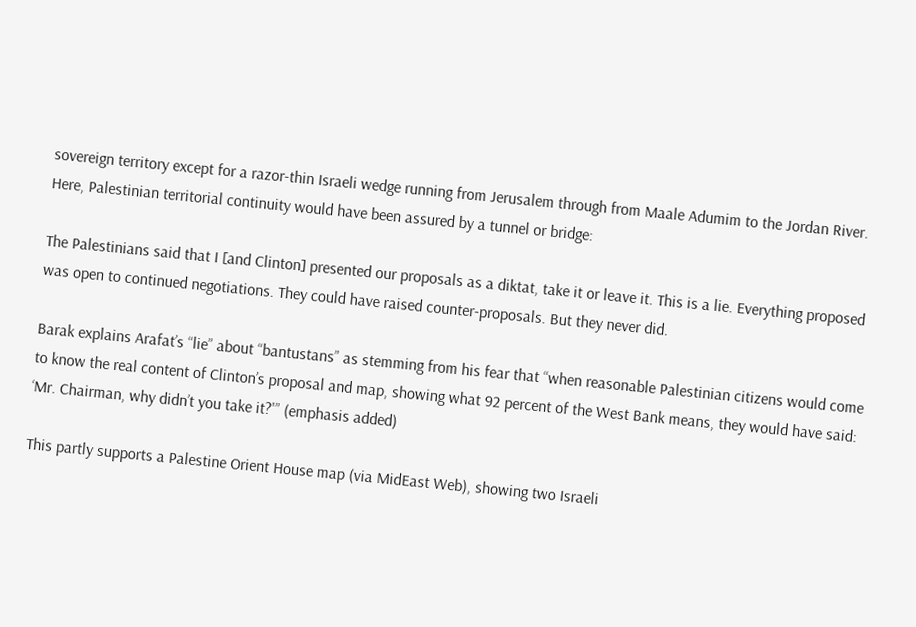sovereign territory except for a razor-thin Israeli wedge running from Jerusalem through from Maale Adumim to the Jordan River. Here, Palestinian territorial continuity would have been assured by a tunnel or bridge:

The Palestinians said that I [and Clinton] presented our proposals as a diktat, take it or leave it. This is a lie. Everything proposed was open to continued negotiations. They could have raised counter-proposals. But they never did.

Barak explains Arafat’s “lie” about “bantustans” as stemming from his fear that “when reasonable Palestinian citizens would come to know the real content of Clinton’s proposal and map, showing what 92 percent of the West Bank means, they would have said: ‘Mr. Chairman, why didn’t you take it?'” (emphasis added)

This partly supports a Palestine Orient House map (via MidEast Web), showing two Israeli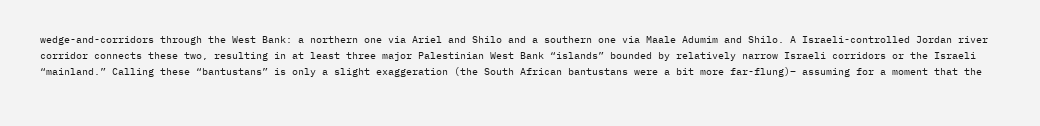wedge-and-corridors through the West Bank: a northern one via Ariel and Shilo and a southern one via Maale Adumim and Shilo. A Israeli-controlled Jordan river corridor connects these two, resulting in at least three major Palestinian West Bank “islands” bounded by relatively narrow Israeli corridors or the Israeli “mainland.” Calling these “bantustans” is only a slight exaggeration (the South African bantustans were a bit more far-flung)– assuming for a moment that the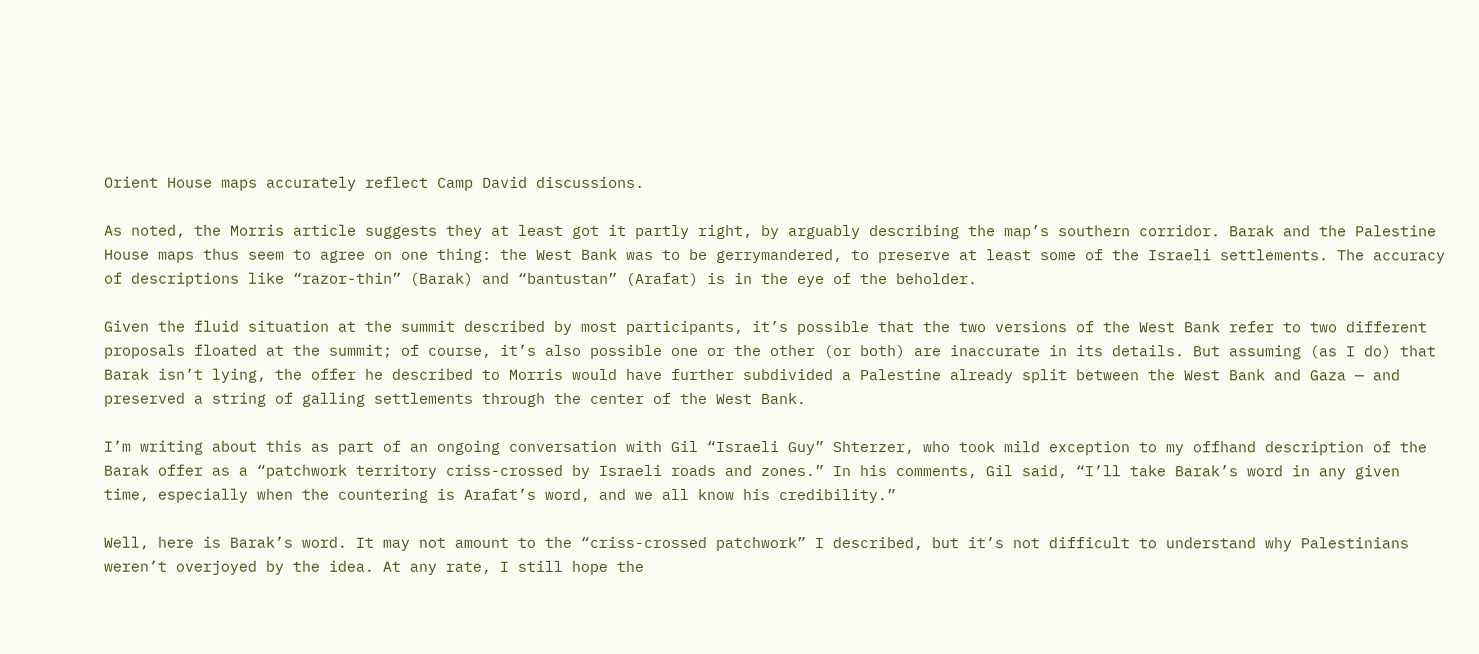Orient House maps accurately reflect Camp David discussions.

As noted, the Morris article suggests they at least got it partly right, by arguably describing the map’s southern corridor. Barak and the Palestine House maps thus seem to agree on one thing: the West Bank was to be gerrymandered, to preserve at least some of the Israeli settlements. The accuracy of descriptions like “razor-thin” (Barak) and “bantustan” (Arafat) is in the eye of the beholder.

Given the fluid situation at the summit described by most participants, it’s possible that the two versions of the West Bank refer to two different proposals floated at the summit; of course, it’s also possible one or the other (or both) are inaccurate in its details. But assuming (as I do) that Barak isn’t lying, the offer he described to Morris would have further subdivided a Palestine already split between the West Bank and Gaza — and preserved a string of galling settlements through the center of the West Bank.

I’m writing about this as part of an ongoing conversation with Gil “Israeli Guy” Shterzer, who took mild exception to my offhand description of the Barak offer as a “patchwork territory criss-crossed by Israeli roads and zones.” In his comments, Gil said, “I’ll take Barak’s word in any given time, especially when the countering is Arafat’s word, and we all know his credibility.”

Well, here is Barak’s word. It may not amount to the “criss-crossed patchwork” I described, but it’s not difficult to understand why Palestinians weren’t overjoyed by the idea. At any rate, I still hope the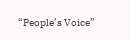“People’s Voice”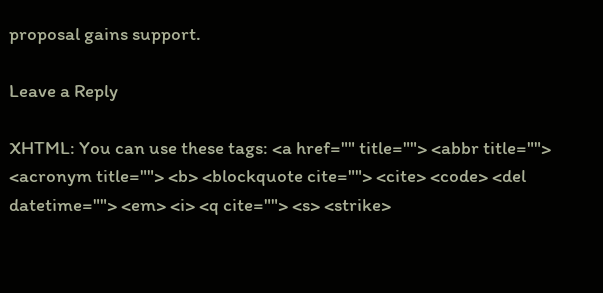proposal gains support.

Leave a Reply

XHTML: You can use these tags: <a href="" title=""> <abbr title=""> <acronym title=""> <b> <blockquote cite=""> <cite> <code> <del datetime=""> <em> <i> <q cite=""> <s> <strike>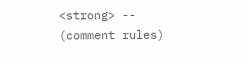<strong> -- (comment rules)